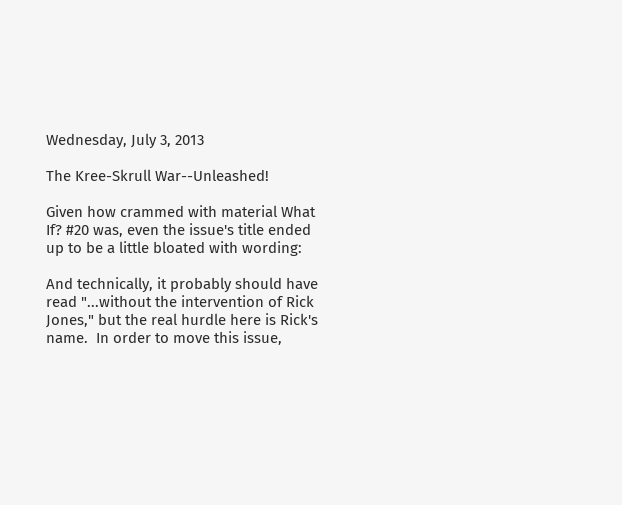Wednesday, July 3, 2013

The Kree-Skrull War--Unleashed!

Given how crammed with material What If? #20 was, even the issue's title ended up to be a little bloated with wording:

And technically, it probably should have read "...without the intervention of Rick Jones," but the real hurdle here is Rick's name.  In order to move this issue,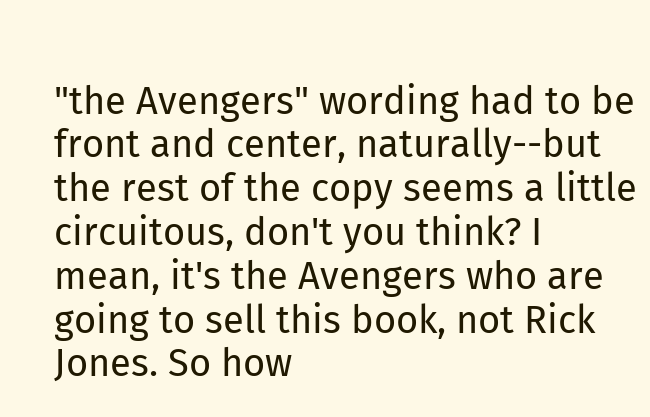"the Avengers" wording had to be front and center, naturally--but the rest of the copy seems a little circuitous, don't you think? I mean, it's the Avengers who are going to sell this book, not Rick Jones. So how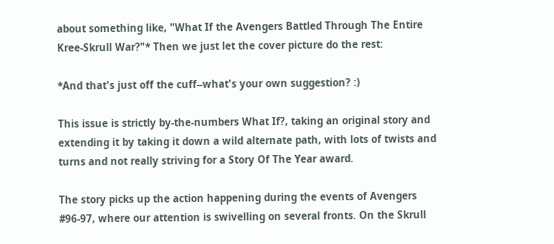about something like, "What If the Avengers Battled Through The Entire Kree-Skrull War?"* Then we just let the cover picture do the rest:

*And that's just off the cuff--what's your own suggestion? :)

This issue is strictly by-the-numbers What If?, taking an original story and extending it by taking it down a wild alternate path, with lots of twists and turns and not really striving for a Story Of The Year award.

The story picks up the action happening during the events of Avengers #96-97, where our attention is swivelling on several fronts. On the Skrull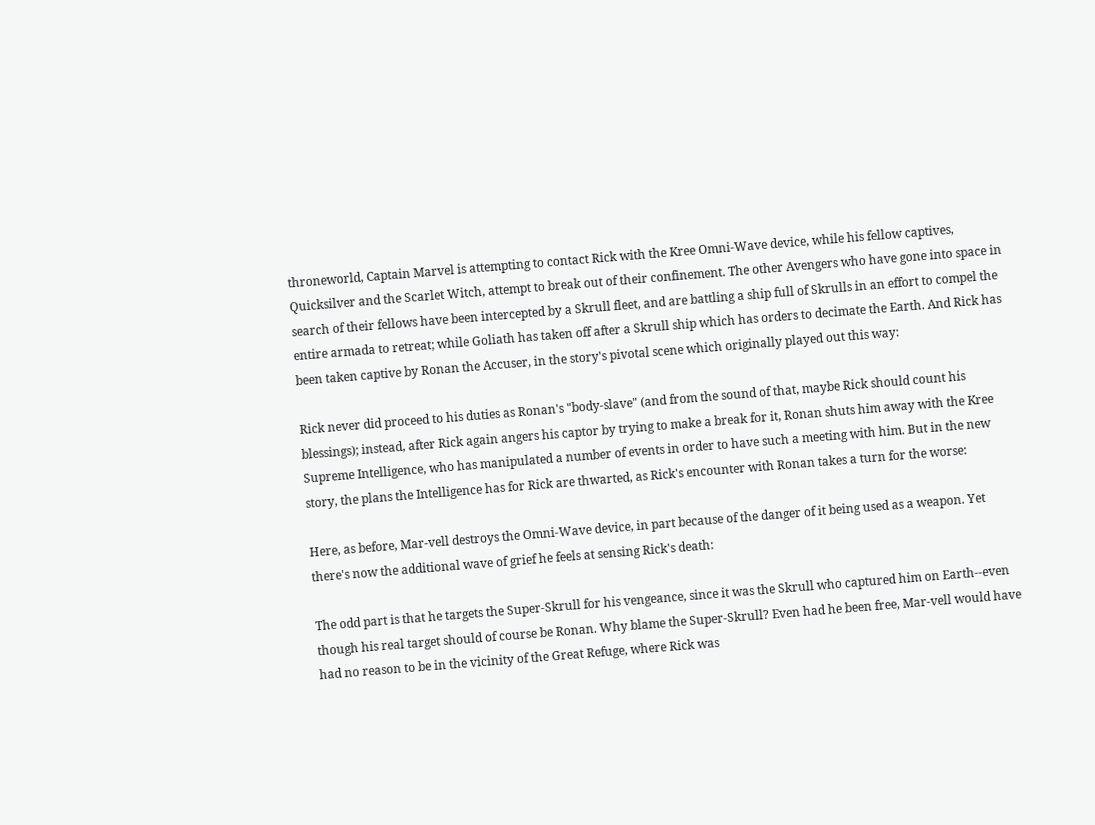throneworld, Captain Marvel is attempting to contact Rick with the Kree Omni-Wave device, while his fellow captives, Quicksilver and the Scarlet Witch, attempt to break out of their confinement. The other Avengers who have gone into space in search of their fellows have been intercepted by a Skrull fleet, and are battling a ship full of Skrulls in an effort to compel the entire armada to retreat; while Goliath has taken off after a Skrull ship which has orders to decimate the Earth. And Rick has been taken captive by Ronan the Accuser, in the story's pivotal scene which originally played out this way:

Rick never did proceed to his duties as Ronan's "body-slave" (and from the sound of that, maybe Rick should count his blessings); instead, after Rick again angers his captor by trying to make a break for it, Ronan shuts him away with the Kree Supreme Intelligence, who has manipulated a number of events in order to have such a meeting with him. But in the new story, the plans the Intelligence has for Rick are thwarted, as Rick's encounter with Ronan takes a turn for the worse:

Here, as before, Mar-vell destroys the Omni-Wave device, in part because of the danger of it being used as a weapon. Yet there's now the additional wave of grief he feels at sensing Rick's death:

The odd part is that he targets the Super-Skrull for his vengeance, since it was the Skrull who captured him on Earth--even though his real target should of course be Ronan. Why blame the Super-Skrull? Even had he been free, Mar-vell would have had no reason to be in the vicinity of the Great Refuge, where Rick was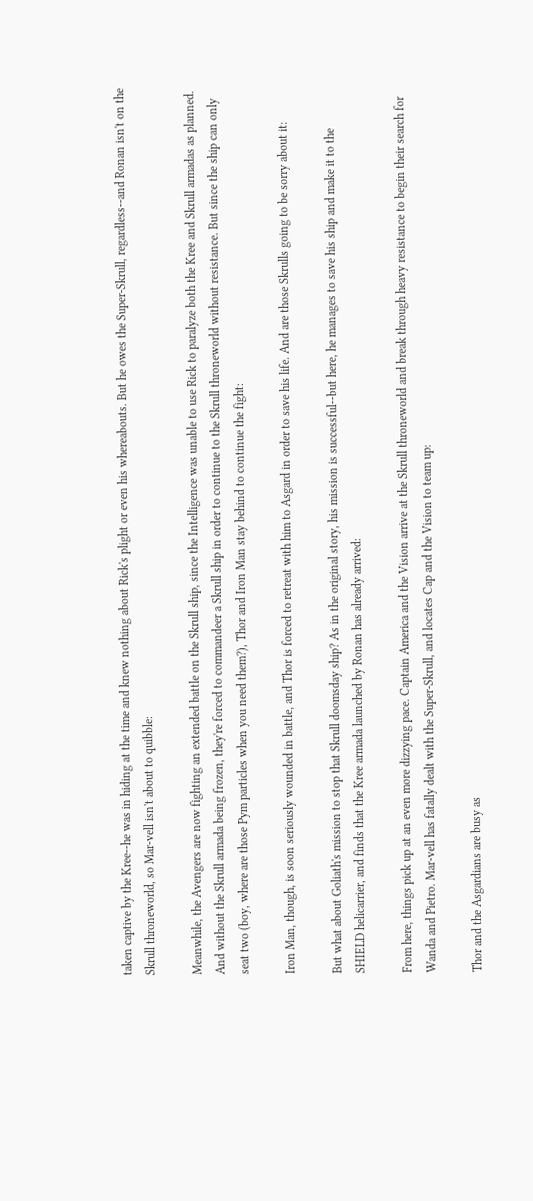taken captive by the Kree--he was in hiding at the time and knew nothing about Rick's plight or even his whereabouts. But he owes the Super-Skrull, regardless--and Ronan isn't on the Skrull throneworld, so Mar-vell isn't about to quibble:

Meanwhile, the Avengers are now fighting an extended battle on the Skrull ship, since the Intelligence was unable to use Rick to paralyze both the Kree and Skrull armadas as planned. And without the Skrull armada being frozen, they're forced to commandeer a Skrull ship in order to continue to the Skrull throneworld without resistance. But since the ship can only seat two (boy, where are those Pym particles when you need them?), Thor and Iron Man stay behind to continue the fight:

Iron Man, though, is soon seriously wounded in battle, and Thor is forced to retreat with him to Asgard in order to save his life. And are those Skrulls going to be sorry about it:

But what about Goliath's mission to stop that Skrull doomsday ship? As in the original story, his mission is successful--but here, he manages to save his ship and make it to the SHIELD helicarrier, and finds that the Kree armada launched by Ronan has already arrived:

From here, things pick up at an even more dizzying pace. Captain America and the Vision arrive at the Skrull throneworld and break through heavy resistance to begin their search for Wanda and Pietro. Mar-vell has fatally dealt with the Super-Skrull, and locates Cap and the Vision to team up:

Thor and the Asgardians are busy as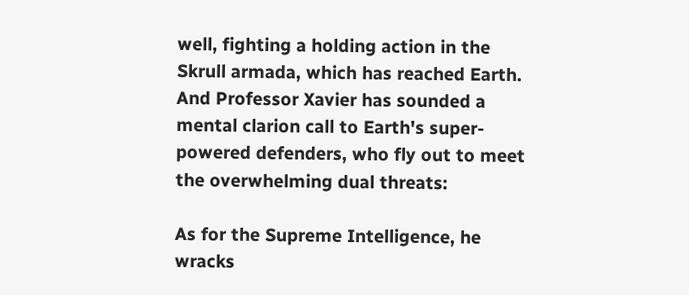well, fighting a holding action in the Skrull armada, which has reached Earth. And Professor Xavier has sounded a mental clarion call to Earth's super-powered defenders, who fly out to meet the overwhelming dual threats:

As for the Supreme Intelligence, he wracks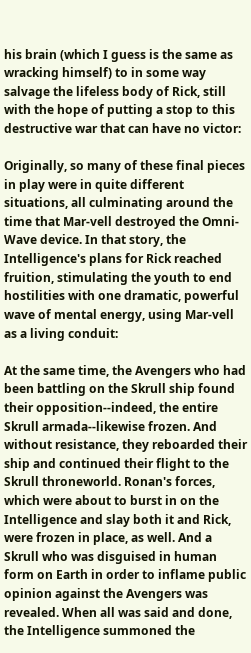his brain (which I guess is the same as wracking himself) to in some way salvage the lifeless body of Rick, still with the hope of putting a stop to this destructive war that can have no victor:

Originally, so many of these final pieces in play were in quite different situations, all culminating around the time that Mar-vell destroyed the Omni-Wave device. In that story, the Intelligence's plans for Rick reached fruition, stimulating the youth to end hostilities with one dramatic, powerful wave of mental energy, using Mar-vell as a living conduit:

At the same time, the Avengers who had been battling on the Skrull ship found their opposition--indeed, the entire Skrull armada--likewise frozen. And without resistance, they reboarded their ship and continued their flight to the Skrull throneworld. Ronan's forces, which were about to burst in on the Intelligence and slay both it and Rick, were frozen in place, as well. And a Skrull who was disguised in human form on Earth in order to inflame public opinion against the Avengers was revealed. When all was said and done, the Intelligence summoned the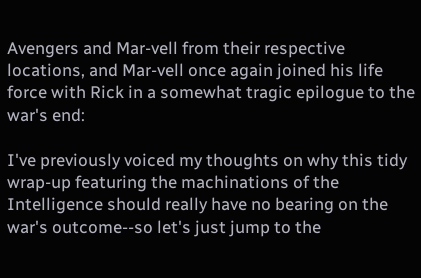Avengers and Mar-vell from their respective locations, and Mar-vell once again joined his life force with Rick in a somewhat tragic epilogue to the war's end:

I've previously voiced my thoughts on why this tidy wrap-up featuring the machinations of the Intelligence should really have no bearing on the war's outcome--so let's just jump to the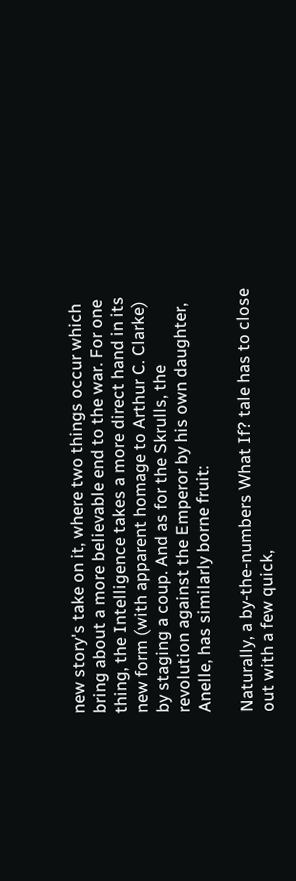new story's take on it, where two things occur which bring about a more believable end to the war. For one thing, the Intelligence takes a more direct hand in its new form (with apparent homage to Arthur C. Clarke) by staging a coup. And as for the Skrulls, the revolution against the Emperor by his own daughter, Anelle, has similarly borne fruit:

Naturally, a by-the-numbers What If? tale has to close out with a few quick,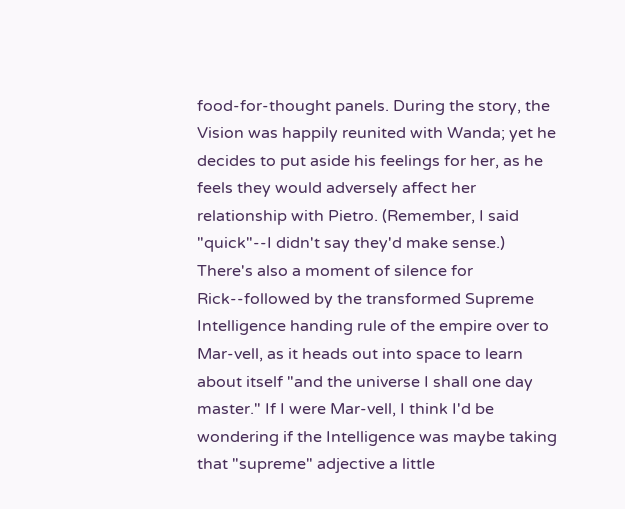food-for-thought panels. During the story, the Vision was happily reunited with Wanda; yet he decides to put aside his feelings for her, as he feels they would adversely affect her relationship with Pietro. (Remember, I said "quick"--I didn't say they'd make sense.) There's also a moment of silence for Rick--followed by the transformed Supreme Intelligence handing rule of the empire over to Mar-vell, as it heads out into space to learn about itself "and the universe I shall one day master." If I were Mar-vell, I think I'd be wondering if the Intelligence was maybe taking that "supreme" adjective a little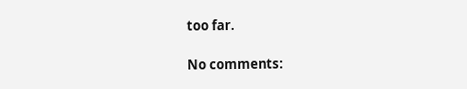too far.

No comments: